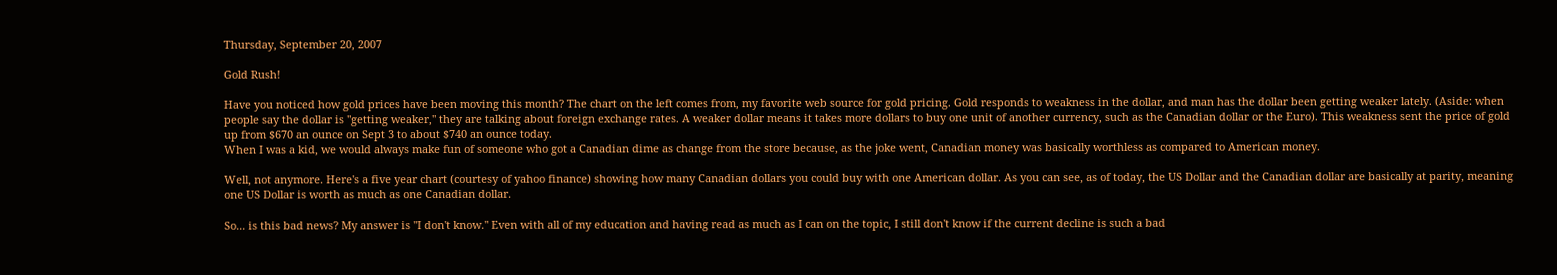Thursday, September 20, 2007

Gold Rush!

Have you noticed how gold prices have been moving this month? The chart on the left comes from, my favorite web source for gold pricing. Gold responds to weakness in the dollar, and man has the dollar been getting weaker lately. (Aside: when people say the dollar is "getting weaker," they are talking about foreign exchange rates. A weaker dollar means it takes more dollars to buy one unit of another currency, such as the Canadian dollar or the Euro). This weakness sent the price of gold up from $670 an ounce on Sept 3 to about $740 an ounce today.
When I was a kid, we would always make fun of someone who got a Canadian dime as change from the store because, as the joke went, Canadian money was basically worthless as compared to American money.

Well, not anymore. Here's a five year chart (courtesy of yahoo finance) showing how many Canadian dollars you could buy with one American dollar. As you can see, as of today, the US Dollar and the Canadian dollar are basically at parity, meaning one US Dollar is worth as much as one Canadian dollar.

So... is this bad news? My answer is "I don't know." Even with all of my education and having read as much as I can on the topic, I still don't know if the current decline is such a bad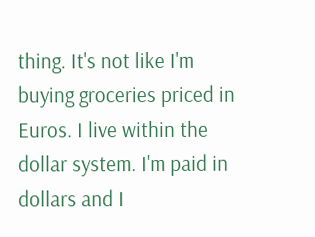thing. It's not like I'm buying groceries priced in Euros. I live within the dollar system. I'm paid in dollars and I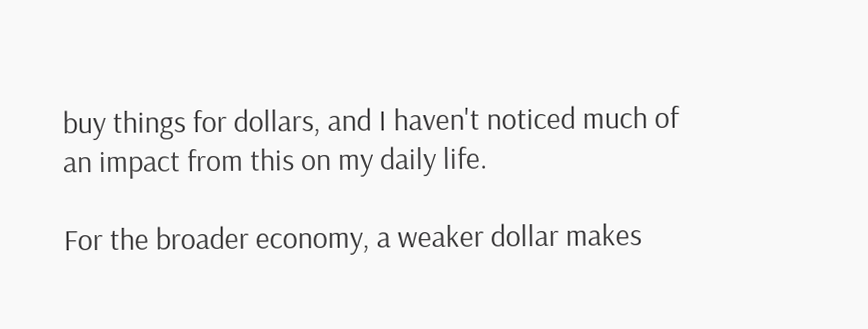buy things for dollars, and I haven't noticed much of an impact from this on my daily life.

For the broader economy, a weaker dollar makes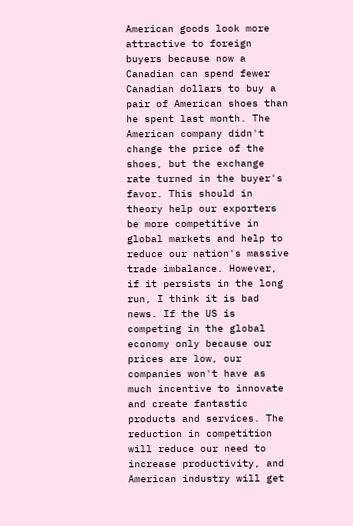American goods look more attractive to foreign buyers because now a Canadian can spend fewer Canadian dollars to buy a pair of American shoes than he spent last month. The American company didn't change the price of the shoes, but the exchange rate turned in the buyer's favor. This should in theory help our exporters be more competitive in global markets and help to reduce our nation's massive trade imbalance. However, if it persists in the long run, I think it is bad news. If the US is competing in the global economy only because our prices are low, our companies won't have as much incentive to innovate and create fantastic products and services. The reduction in competition will reduce our need to increase productivity, and American industry will get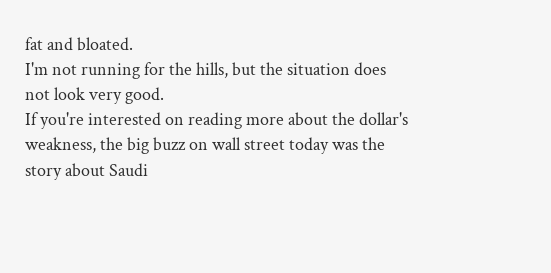fat and bloated.
I'm not running for the hills, but the situation does not look very good.
If you're interested on reading more about the dollar's weakness, the big buzz on wall street today was the story about Saudi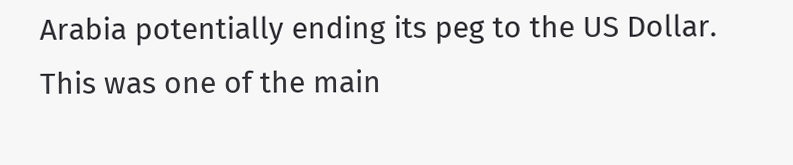Arabia potentially ending its peg to the US Dollar. This was one of the main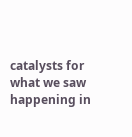catalysts for what we saw happening in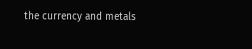the currency and metals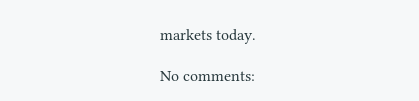markets today.

No comments: